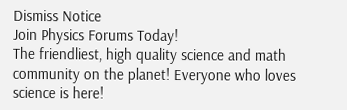Dismiss Notice
Join Physics Forums Today!
The friendliest, high quality science and math community on the planet! Everyone who loves science is here!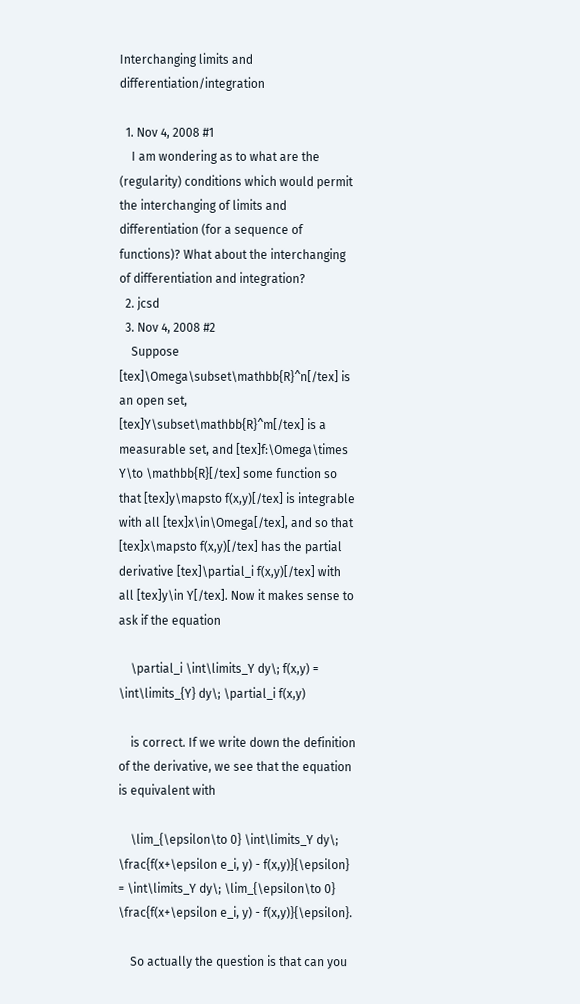Interchanging limits and differentiation/integration

  1. Nov 4, 2008 #1
    I am wondering as to what are the (regularity) conditions which would permit the interchanging of limits and differentiation (for a sequence of functions)? What about the interchanging of differentiation and integration?
  2. jcsd
  3. Nov 4, 2008 #2
    Suppose [tex]\Omega\subset\mathbb{R}^n[/tex] is an open set, [tex]Y\subset\mathbb{R}^m[/tex] is a measurable set, and [tex]f:\Omega\times Y\to \mathbb{R}[/tex] some function so that [tex]y\mapsto f(x,y)[/tex] is integrable with all [tex]x\in\Omega[/tex], and so that [tex]x\mapsto f(x,y)[/tex] has the partial derivative [tex]\partial_i f(x,y)[/tex] with all [tex]y\in Y[/tex]. Now it makes sense to ask if the equation

    \partial_i \int\limits_Y dy\; f(x,y) = \int\limits_{Y} dy\; \partial_i f(x,y)

    is correct. If we write down the definition of the derivative, we see that the equation is equivalent with

    \lim_{\epsilon\to 0} \int\limits_Y dy\; \frac{f(x+\epsilon e_i, y) - f(x,y)}{\epsilon} = \int\limits_Y dy\; \lim_{\epsilon\to 0} \frac{f(x+\epsilon e_i, y) - f(x,y)}{\epsilon}.

    So actually the question is that can you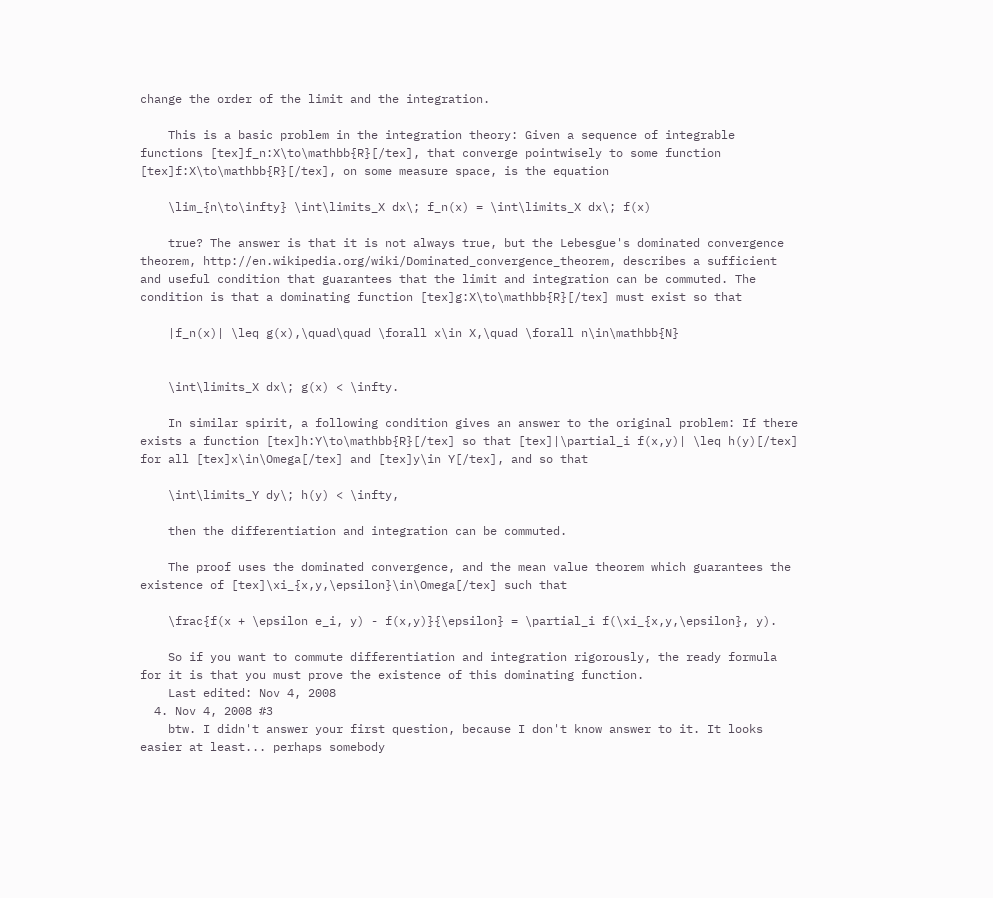change the order of the limit and the integration.

    This is a basic problem in the integration theory: Given a sequence of integrable functions [tex]f_n:X\to\mathbb{R}[/tex], that converge pointwisely to some function [tex]f:X\to\mathbb{R}[/tex], on some measure space, is the equation

    \lim_{n\to\infty} \int\limits_X dx\; f_n(x) = \int\limits_X dx\; f(x)

    true? The answer is that it is not always true, but the Lebesgue's dominated convergence theorem, http://en.wikipedia.org/wiki/Dominated_convergence_theorem, describes a sufficient and useful condition that guarantees that the limit and integration can be commuted. The condition is that a dominating function [tex]g:X\to\mathbb{R}[/tex] must exist so that

    |f_n(x)| \leq g(x),\quad\quad \forall x\in X,\quad \forall n\in\mathbb{N}


    \int\limits_X dx\; g(x) < \infty.

    In similar spirit, a following condition gives an answer to the original problem: If there exists a function [tex]h:Y\to\mathbb{R}[/tex] so that [tex]|\partial_i f(x,y)| \leq h(y)[/tex] for all [tex]x\in\Omega[/tex] and [tex]y\in Y[/tex], and so that

    \int\limits_Y dy\; h(y) < \infty,

    then the differentiation and integration can be commuted.

    The proof uses the dominated convergence, and the mean value theorem which guarantees the existence of [tex]\xi_{x,y,\epsilon}\in\Omega[/tex] such that

    \frac{f(x + \epsilon e_i, y) - f(x,y)}{\epsilon} = \partial_i f(\xi_{x,y,\epsilon}, y).

    So if you want to commute differentiation and integration rigorously, the ready formula for it is that you must prove the existence of this dominating function.
    Last edited: Nov 4, 2008
  4. Nov 4, 2008 #3
    btw. I didn't answer your first question, because I don't know answer to it. It looks easier at least... perhaps somebody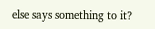else says something to it?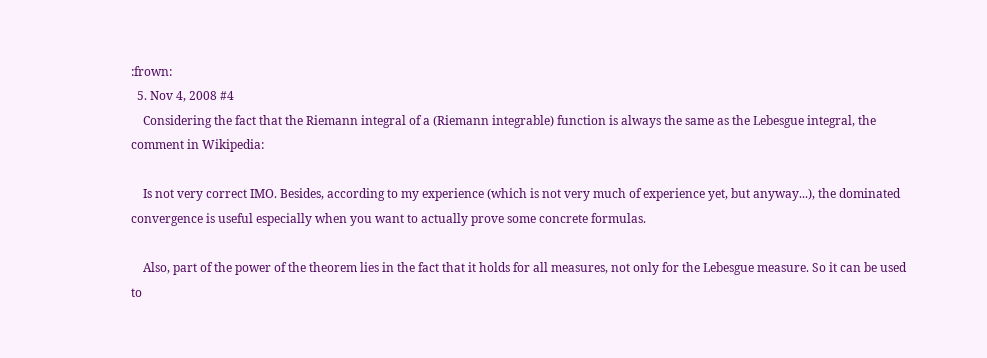:frown:
  5. Nov 4, 2008 #4
    Considering the fact that the Riemann integral of a (Riemann integrable) function is always the same as the Lebesgue integral, the comment in Wikipedia:

    Is not very correct IMO. Besides, according to my experience (which is not very much of experience yet, but anyway...), the dominated convergence is useful especially when you want to actually prove some concrete formulas.

    Also, part of the power of the theorem lies in the fact that it holds for all measures, not only for the Lebesgue measure. So it can be used to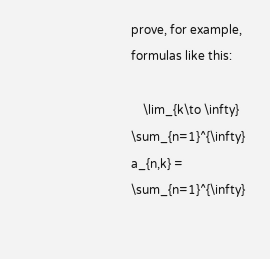prove, for example, formulas like this:

    \lim_{k\to \infty} \sum_{n=1}^{\infty} a_{n,k} = \sum_{n=1}^{\infty}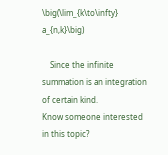\big(\lim_{k\to\infty} a_{n,k}\big)

    Since the infinite summation is an integration of certain kind.
Know someone interested in this topic?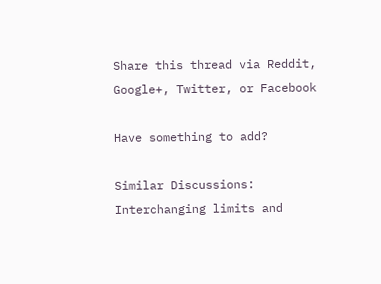Share this thread via Reddit, Google+, Twitter, or Facebook

Have something to add?

Similar Discussions: Interchanging limits and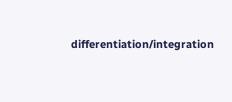differentiation/integration